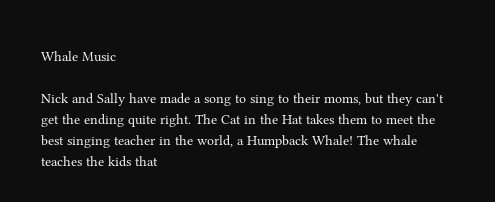Whale Music

Nick and Sally have made a song to sing to their moms, but they can't get the ending quite right. The Cat in the Hat takes them to meet the best singing teacher in the world, a Humpback Whale! The whale teaches the kids that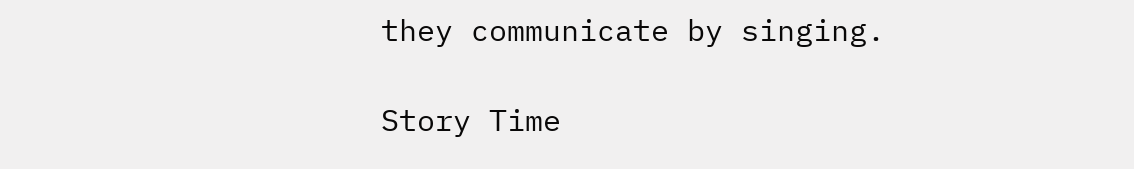they communicate by singing.

Story Time